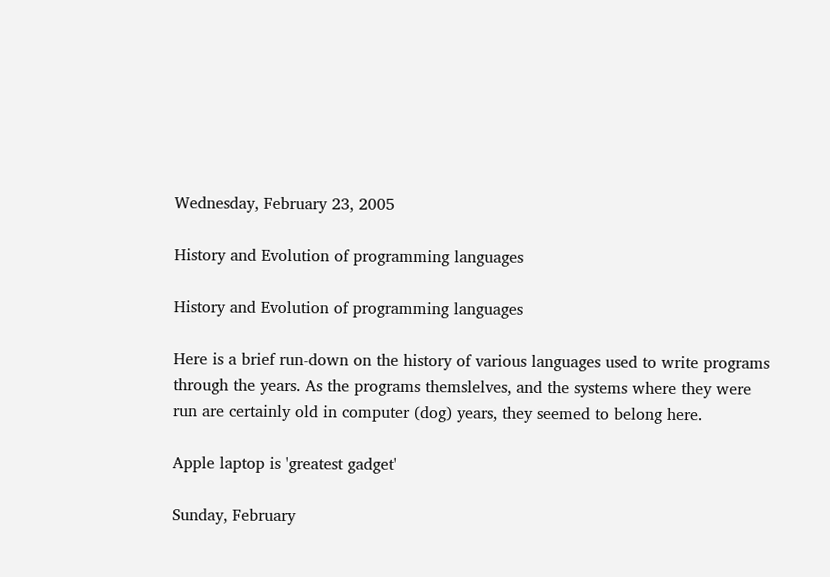Wednesday, February 23, 2005

History and Evolution of programming languages

History and Evolution of programming languages

Here is a brief run-down on the history of various languages used to write programs through the years. As the programs themslelves, and the systems where they were run are certainly old in computer (dog) years, they seemed to belong here.

Apple laptop is 'greatest gadget'

Sunday, February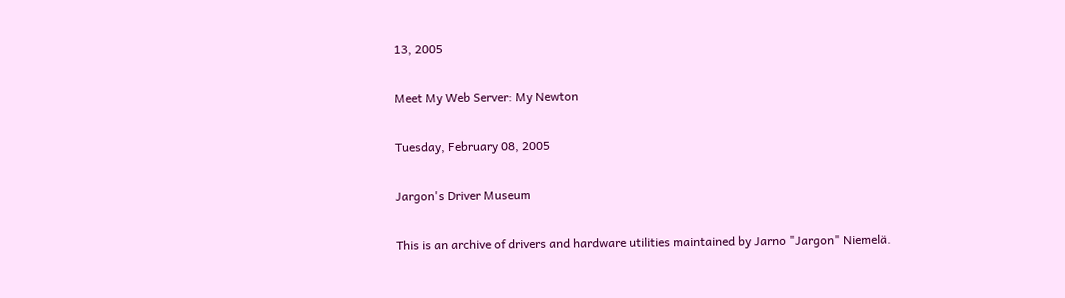13, 2005

Meet My Web Server: My Newton

Tuesday, February 08, 2005

Jargon's Driver Museum

This is an archive of drivers and hardware utilities maintained by Jarno "Jargon" Niemelä.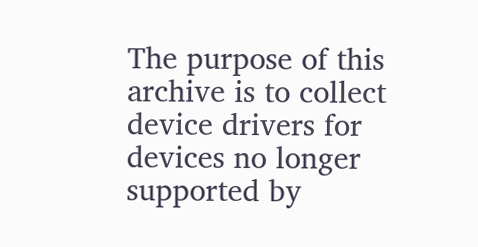The purpose of this archive is to collect device drivers for devices no longer supported by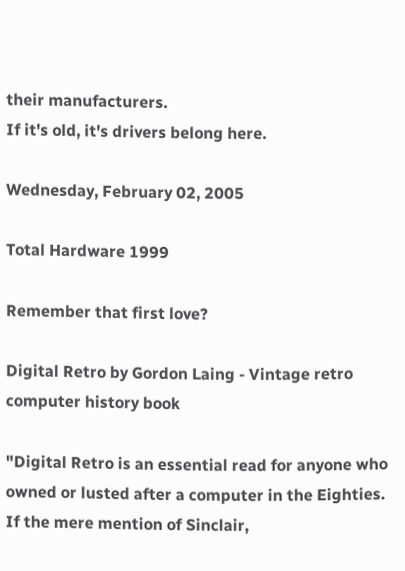their manufacturers.
If it's old, it's drivers belong here.

Wednesday, February 02, 2005

Total Hardware 1999

Remember that first love?

Digital Retro by Gordon Laing - Vintage retro computer history book

"Digital Retro is an essential read for anyone who owned or lusted after a computer in the Eighties. If the mere mention of Sinclair,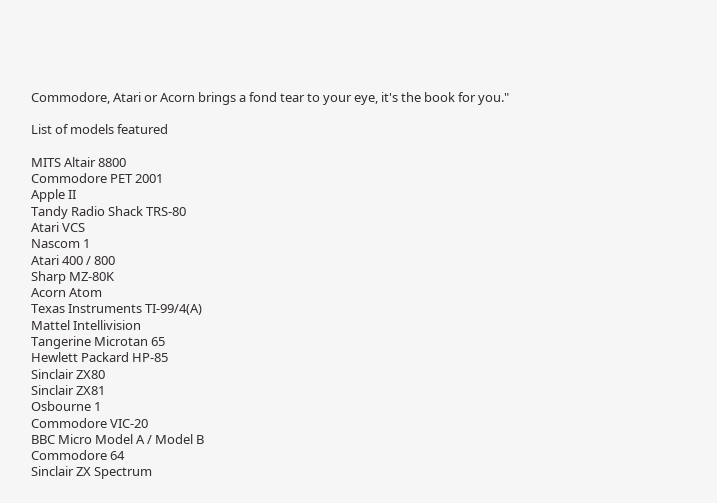Commodore, Atari or Acorn brings a fond tear to your eye, it's the book for you."

List of models featured

MITS Altair 8800
Commodore PET 2001
Apple II
Tandy Radio Shack TRS-80
Atari VCS
Nascom 1
Atari 400 / 800
Sharp MZ-80K
Acorn Atom
Texas Instruments TI-99/4(A)
Mattel Intellivision
Tangerine Microtan 65
Hewlett Packard HP-85
Sinclair ZX80
Sinclair ZX81
Osbourne 1
Commodore VIC-20
BBC Micro Model A / Model B
Commodore 64
Sinclair ZX Spectrum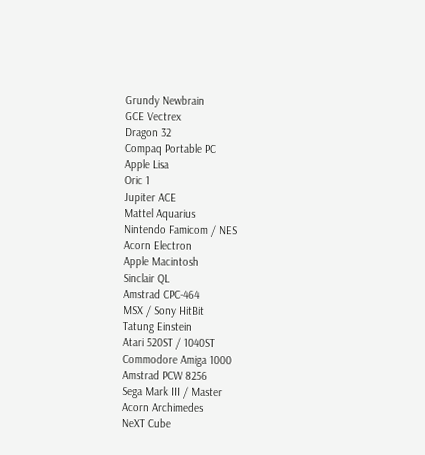Grundy Newbrain
GCE Vectrex
Dragon 32
Compaq Portable PC
Apple Lisa
Oric 1
Jupiter ACE
Mattel Aquarius
Nintendo Famicom / NES
Acorn Electron
Apple Macintosh
Sinclair QL
Amstrad CPC-464
MSX / Sony HitBit
Tatung Einstein
Atari 520ST / 1040ST
Commodore Amiga 1000
Amstrad PCW 8256
Sega Mark III / Master
Acorn Archimedes
NeXT Cube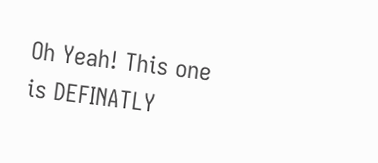Oh Yeah! This one is DEFINATLY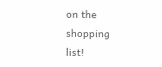on the shopping list!